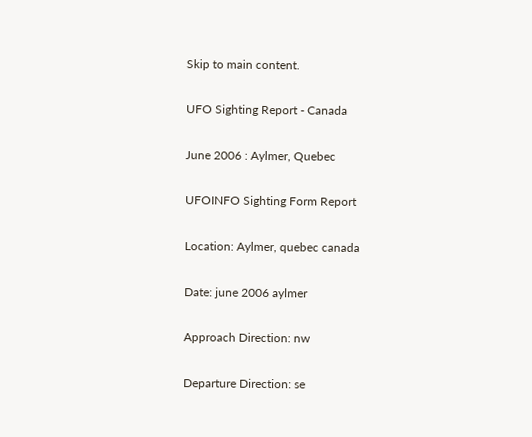Skip to main content.

UFO Sighting Report - Canada

June 2006 : Aylmer, Quebec

UFOINFO Sighting Form Report

Location: Aylmer, quebec canada

Date: june 2006 aylmer

Approach Direction: nw

Departure Direction: se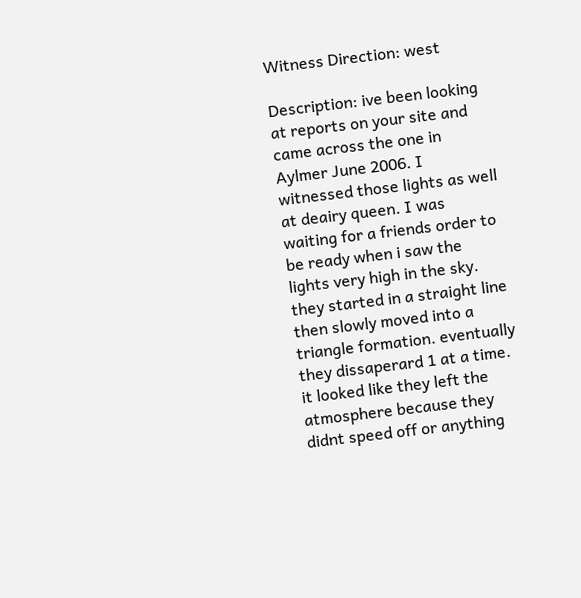Witness Direction: west

Description: ive been looking at reports on your site and came across the one in Aylmer June 2006. I witnessed those lights as well at deairy queen. I was waiting for a friends order to be ready when i saw the lights very high in the sky. they started in a straight line then slowly moved into a triangle formation. eventually they dissaperard 1 at a time. it looked like they left the atmosphere because they didnt speed off or anything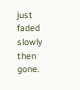just faded slowly then gone.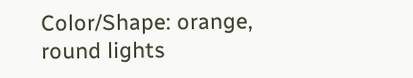Color/Shape: orange, round lights